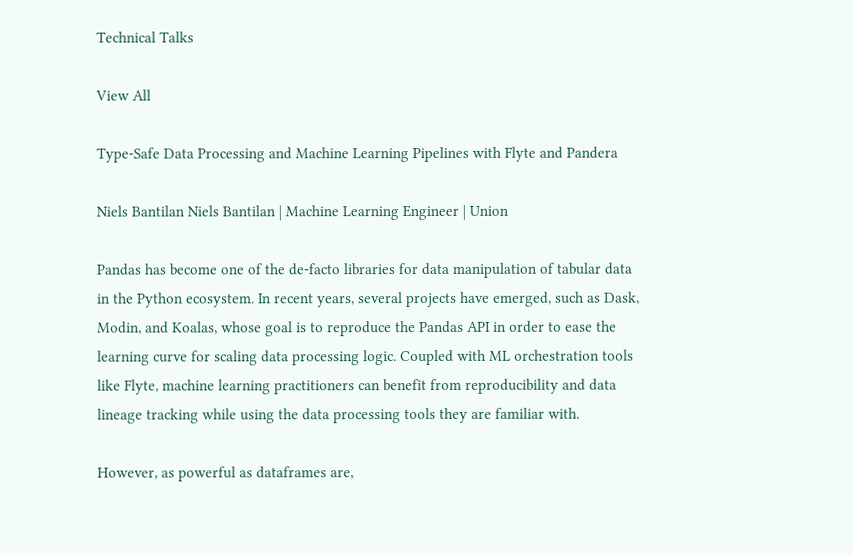Technical Talks

View All

Type-Safe Data Processing and Machine Learning Pipelines with Flyte and Pandera

Niels Bantilan Niels Bantilan | Machine Learning Engineer | Union

Pandas has become one of the de-facto libraries for data manipulation of tabular data in the Python ecosystem. In recent years, several projects have emerged, such as Dask, Modin, and Koalas, whose goal is to reproduce the Pandas API in order to ease the learning curve for scaling data processing logic. Coupled with ML orchestration tools like Flyte, machine learning practitioners can benefit from reproducibility and data lineage tracking while using the data processing tools they are familiar with.

However, as powerful as dataframes are,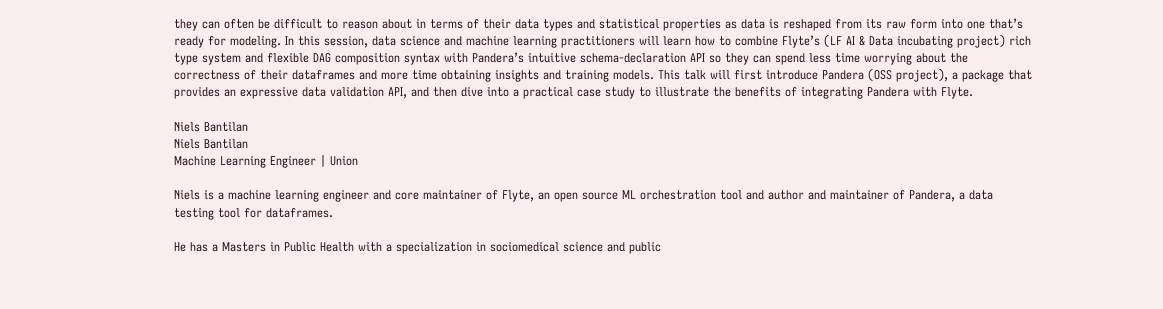they can often be difficult to reason about in terms of their data types and statistical properties as data is reshaped from its raw form into one that’s ready for modeling. In this session, data science and machine learning practitioners will learn how to combine Flyte’s (LF AI & Data incubating project) rich type system and flexible DAG composition syntax with Pandera’s intuitive schema-declaration API so they can spend less time worrying about the correctness of their dataframes and more time obtaining insights and training models. This talk will first introduce Pandera (OSS project), a package that provides an expressive data validation API, and then dive into a practical case study to illustrate the benefits of integrating Pandera with Flyte.

Niels Bantilan
Niels Bantilan
Machine Learning Engineer | Union

Niels is a machine learning engineer and core maintainer of Flyte, an open source ML orchestration tool and author and maintainer of Pandera, a data testing tool for dataframes.

He has a Masters in Public Health with a specialization in sociomedical science and public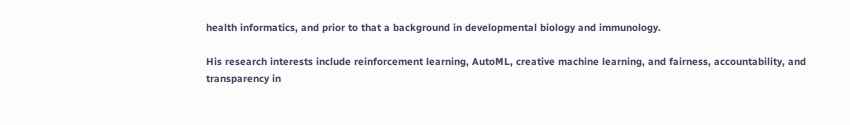health informatics, and prior to that a background in developmental biology and immunology.

His research interests include reinforcement learning, AutoML, creative machine learning, and fairness, accountability, and transparency in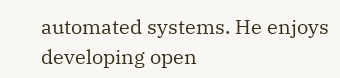automated systems. He enjoys developing open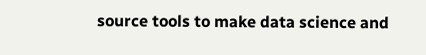source tools to make data science and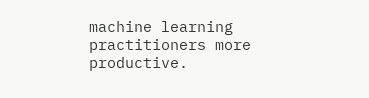machine learning practitioners more productive.